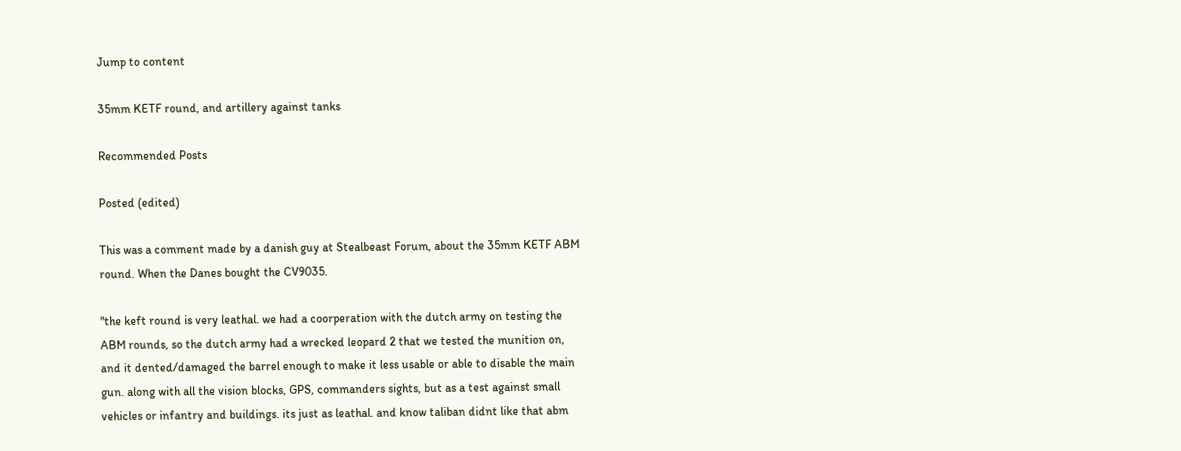Jump to content

35mm KETF round, and artillery against tanks

Recommended Posts

Posted (edited)

This was a comment made by a danish guy at Stealbeast Forum, about the 35mm KETF ABM round. When the Danes bought the CV9035.

"the keft round is very leathal. we had a coorperation with the dutch army on testing the ABM rounds, so the dutch army had a wrecked leopard 2 that we tested the munition on, and it dented/damaged the barrel enough to make it less usable or able to disable the main gun. along with all the vision blocks, GPS, commanders sights, but as a test against small vehicles or infantry and buildings. its just as leathal. and know taliban didnt like that abm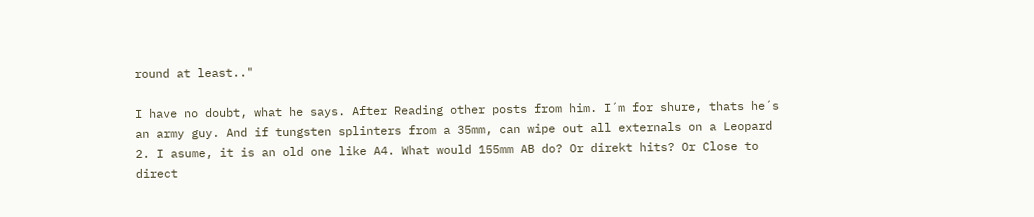round at least.."

I have no doubt, what he says. After Reading other posts from him. I´m for shure, thats he´s an army guy. And if tungsten splinters from a 35mm, can wipe out all externals on a Leopard 2. I asume, it is an old one like A4. What would 155mm AB do? Or direkt hits? Or Close to direct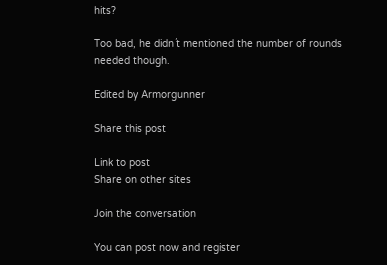hits?

Too bad, he didn´t mentioned the number of rounds needed though.

Edited by Armorgunner

Share this post

Link to post
Share on other sites

Join the conversation

You can post now and register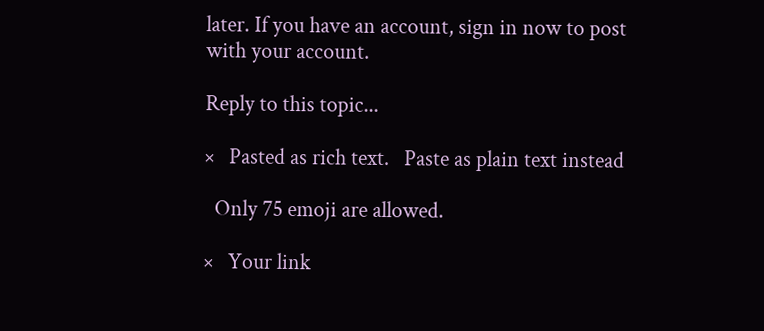later. If you have an account, sign in now to post with your account.

Reply to this topic...

×   Pasted as rich text.   Paste as plain text instead

  Only 75 emoji are allowed.

×   Your link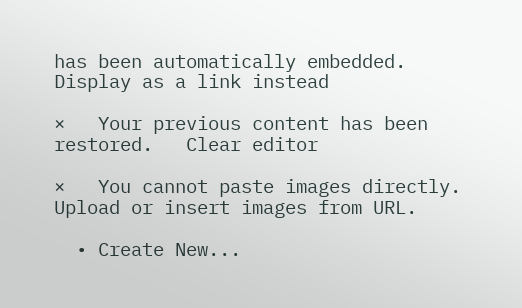has been automatically embedded.   Display as a link instead

×   Your previous content has been restored.   Clear editor

×   You cannot paste images directly. Upload or insert images from URL.

  • Create New...